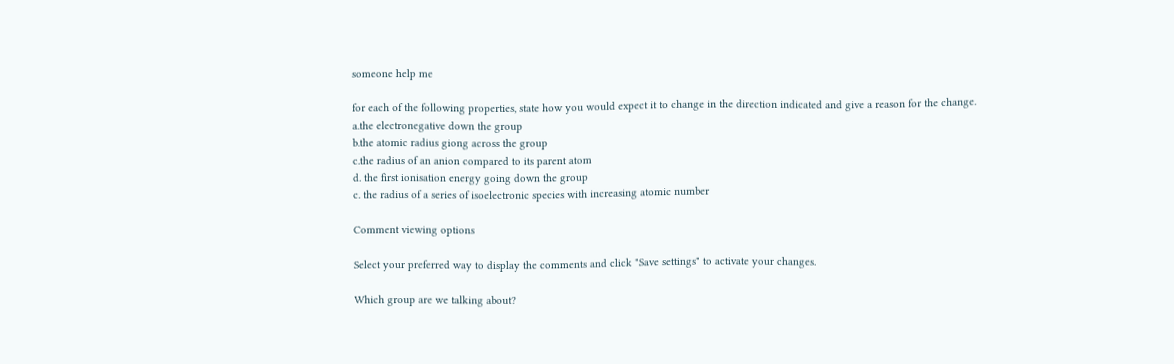someone help me

for each of the following properties, state how you would expect it to change in the direction indicated and give a reason for the change.
a.the electronegative down the group
b.the atomic radius giong across the group
c.the radius of an anion compared to its parent atom
d. the first ionisation energy going down the group
c. the radius of a series of isoelectronic species with increasing atomic number

Comment viewing options

Select your preferred way to display the comments and click "Save settings" to activate your changes.

Which group are we talking about?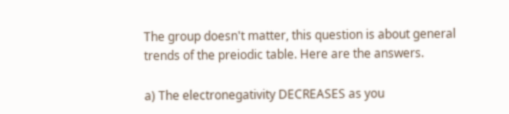The group doesn't matter, this question is about general trends of the preiodic table. Here are the answers.

a) The electronegativity DECREASES as you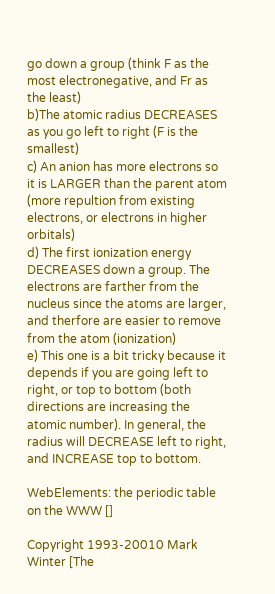go down a group (think F as the most electronegative, and Fr as the least)
b)The atomic radius DECREASES as you go left to right (F is the smallest)
c) An anion has more electrons so it is LARGER than the parent atom (more repultion from existing electrons, or electrons in higher orbitals)
d) The first ionization energy DECREASES down a group. The electrons are farther from the nucleus since the atoms are larger, and therfore are easier to remove from the atom (ionization)
e) This one is a bit tricky because it depends if you are going left to right, or top to bottom (both directions are increasing the atomic number). In general, the radius will DECREASE left to right, and INCREASE top to bottom.

WebElements: the periodic table on the WWW []

Copyright 1993-20010 Mark Winter [The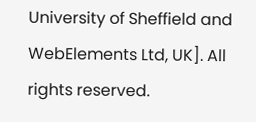University of Sheffield and WebElements Ltd, UK]. All rights reserved.